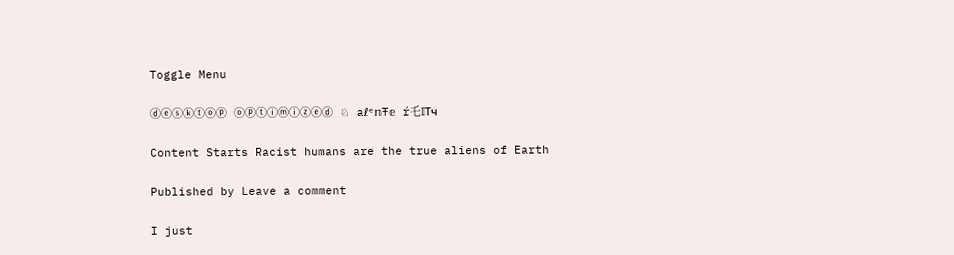Toggle Menu

ⓓⓔⓢⓚⓣⓞⓟ ⓞⓟⓣⓘⓜⓘⓩⓔⓓ ♘ aℓᵉ𝕟Ŧ𝕖 ŕ乇𝕀Tч

Content Starts Racist humans are the true aliens of Earth

Published by Leave a comment

I just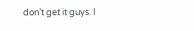don’t get it guys. I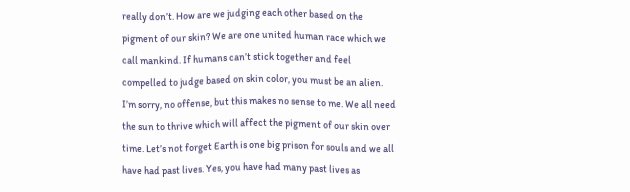really don’t. How are we judging each other based on the pigment of our skin? We are one united human race which we call mankind. If humans can’t stick together and feel compelled to judge based on skin color, you must be an alien. I’m sorry, no offense, but this makes no sense to me. We all need the sun to thrive which will affect the pigment of our skin over time. Let’s not forget Earth is one big prison for souls and we all have had past lives. Yes, you have had many past lives as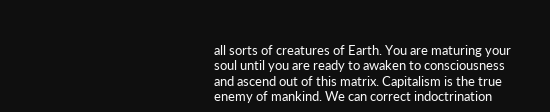all sorts of creatures of Earth. You are maturing your soul until you are ready to awaken to consciousness and ascend out of this matrix. Capitalism is the true enemy of mankind. We can correct indoctrination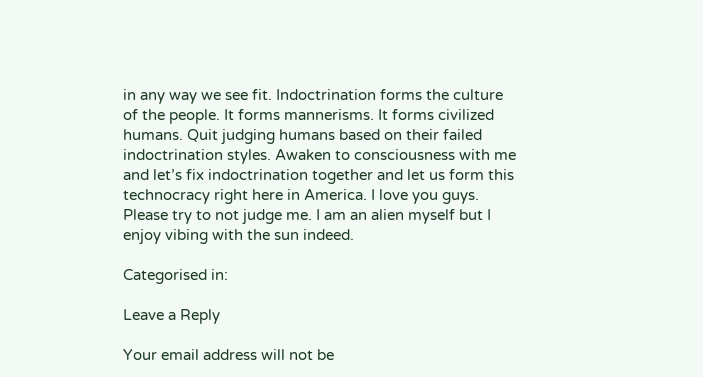in any way we see fit. Indoctrination forms the culture of the people. It forms mannerisms. It forms civilized humans. Quit judging humans based on their failed indoctrination styles. Awaken to consciousness with me and let’s fix indoctrination together and let us form this technocracy right here in America. I love you guys. Please try to not judge me. I am an alien myself but I enjoy vibing with the sun indeed.

Categorised in:

Leave a Reply

Your email address will not be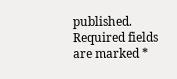published. Required fields are marked *